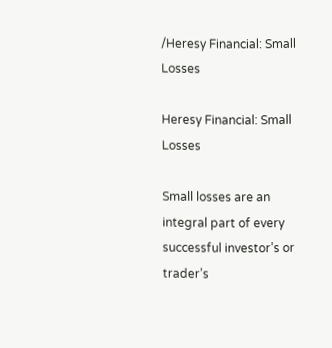/Heresy Financial: Small Losses

Heresy Financial: Small Losses

Small losses are an integral part of every successful investor’s or trader’s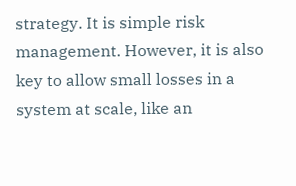strategy. It is simple risk management. However, it is also key to allow small losses in a system at scale, like an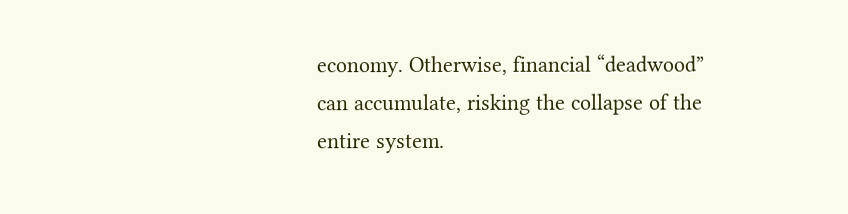economy. Otherwise, financial “deadwood” can accumulate, risking the collapse of the entire system.